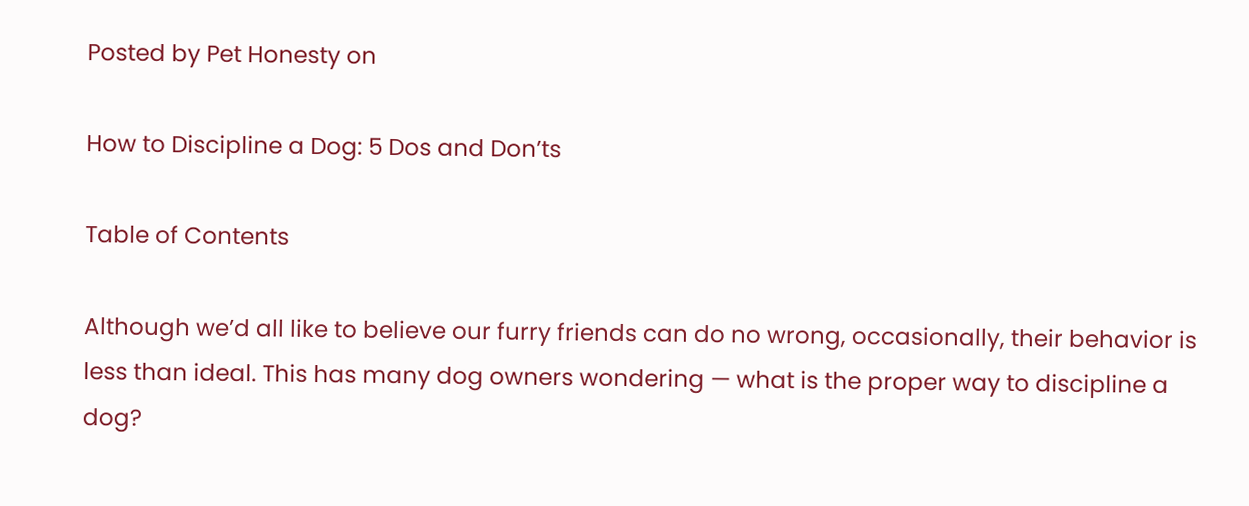Posted by Pet Honesty on

How to Discipline a Dog: 5 Dos and Don’ts

Table of Contents

Although we’d all like to believe our furry friends can do no wrong, occasionally, their behavior is less than ideal. This has many dog owners wondering — what is the proper way to discipline a dog?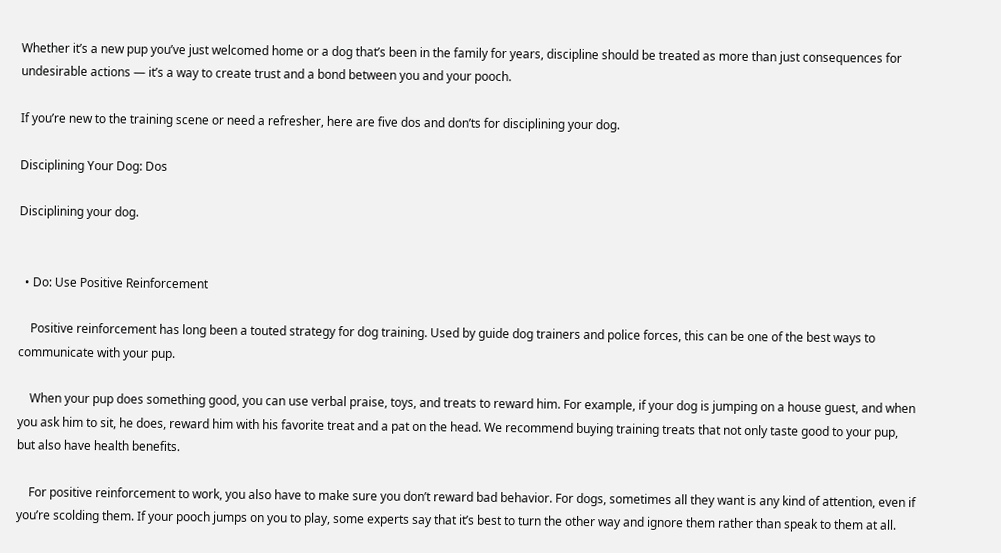Whether it’s a new pup you’ve just welcomed home or a dog that’s been in the family for years, discipline should be treated as more than just consequences for undesirable actions — it’s a way to create trust and a bond between you and your pooch.

If you’re new to the training scene or need a refresher, here are five dos and don’ts for disciplining your dog.

Disciplining Your Dog: Dos

Disciplining your dog.


  • Do: Use Positive Reinforcement

    Positive reinforcement has long been a touted strategy for dog training. Used by guide dog trainers and police forces, this can be one of the best ways to communicate with your pup.

    When your pup does something good, you can use verbal praise, toys, and treats to reward him. For example, if your dog is jumping on a house guest, and when you ask him to sit, he does, reward him with his favorite treat and a pat on the head. We recommend buying training treats that not only taste good to your pup, but also have health benefits.

    For positive reinforcement to work, you also have to make sure you don’t reward bad behavior. For dogs, sometimes all they want is any kind of attention, even if you’re scolding them. If your pooch jumps on you to play, some experts say that it’s best to turn the other way and ignore them rather than speak to them at all.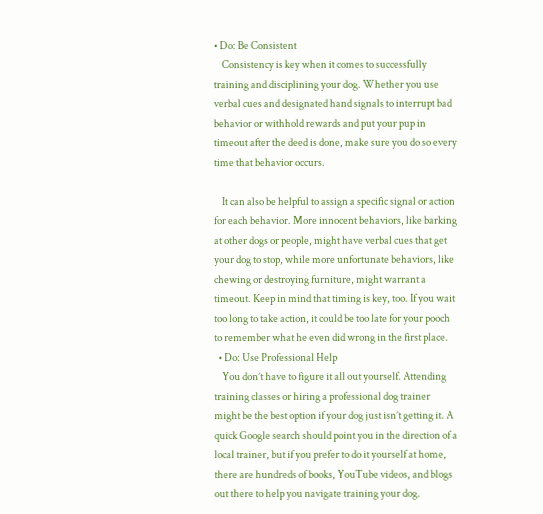• Do: Be Consistent
    Consistency is key when it comes to successfully training and disciplining your dog. Whether you use verbal cues and designated hand signals to interrupt bad behavior or withhold rewards and put your pup in timeout after the deed is done, make sure you do so every time that behavior occurs.

    It can also be helpful to assign a specific signal or action for each behavior. More innocent behaviors, like barking at other dogs or people, might have verbal cues that get your dog to stop, while more unfortunate behaviors, like chewing or destroying furniture, might warrant a timeout. Keep in mind that timing is key, too. If you wait too long to take action, it could be too late for your pooch to remember what he even did wrong in the first place.
  • Do: Use Professional Help
    You don’t have to figure it all out yourself. Attending training classes or hiring a professional dog trainer might be the best option if your dog just isn’t getting it. A quick Google search should point you in the direction of a local trainer, but if you prefer to do it yourself at home, there are hundreds of books, YouTube videos, and blogs out there to help you navigate training your dog.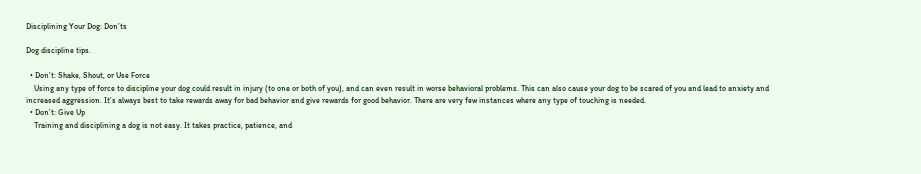Disciplining Your Dog: Don’ts

Dog discipline tips.

  • Don’t: Shake, Shout, or Use Force
    Using any type of force to discipline your dog could result in injury (to one or both of you), and can even result in worse behavioral problems. This can also cause your dog to be scared of you and lead to anxiety and increased aggression. It’s always best to take rewards away for bad behavior and give rewards for good behavior. There are very few instances where any type of touching is needed.
  • Don’t: Give Up
    Training and disciplining a dog is not easy. It takes practice, patience, and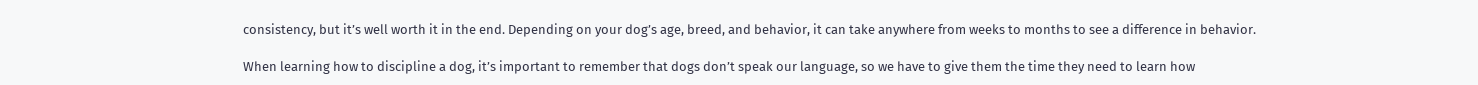consistency, but it’s well worth it in the end. Depending on your dog’s age, breed, and behavior, it can take anywhere from weeks to months to see a difference in behavior.

When learning how to discipline a dog, it’s important to remember that dogs don’t speak our language, so we have to give them the time they need to learn how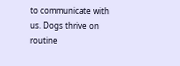to communicate with us. Dogs thrive on routine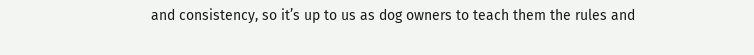and consistency, so it’s up to us as dog owners to teach them the rules and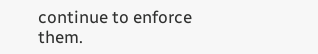continue to enforce them.